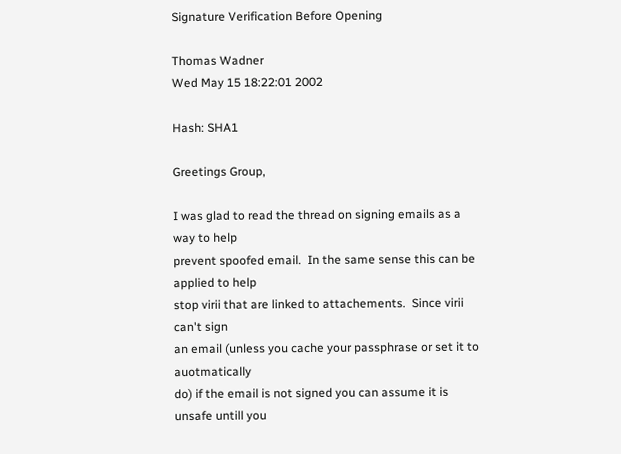Signature Verification Before Opening

Thomas Wadner
Wed May 15 18:22:01 2002

Hash: SHA1

Greetings Group,

I was glad to read the thread on signing emails as a way to help
prevent spoofed email.  In the same sense this can be applied to help
stop virii that are linked to attachements.  Since virii can't sign
an email (unless you cache your passphrase or set it to auotmatically
do) if the email is not signed you can assume it is unsafe untill you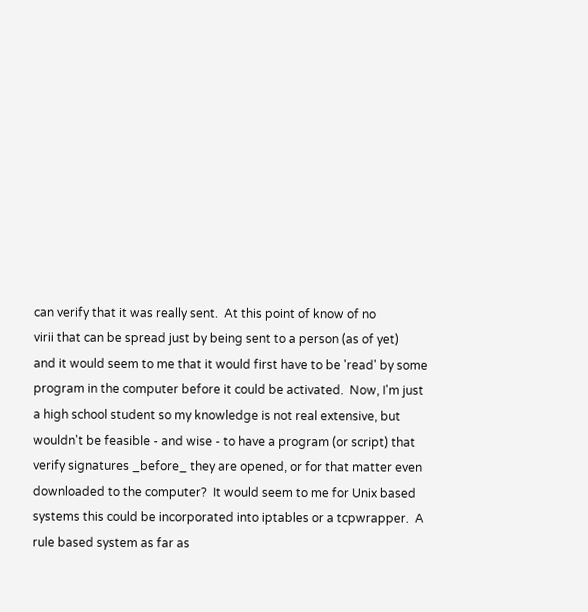can verify that it was really sent.  At this point of know of no
virii that can be spread just by being sent to a person (as of yet)
and it would seem to me that it would first have to be 'read' by some
program in the computer before it could be activated.  Now, I'm just
a high school student so my knowledge is not real extensive, but
wouldn't be feasible - and wise - to have a program (or script) that
verify signatures _before_ they are opened, or for that matter even
downloaded to the computer?  It would seem to me for Unix based
systems this could be incorporated into iptables or a tcpwrapper.  A
rule based system as far as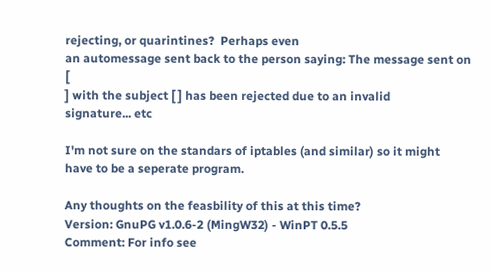rejecting, or quarintines?  Perhaps even
an automessage sent back to the person saying: The message sent on [
] with the subject [ ] has been rejected due to an invalid
signature... etc

I'm not sure on the standars of iptables (and similar) so it might
have to be a seperate program.

Any thoughts on the feasbility of this at this time?
Version: GnuPG v1.0.6-2 (MingW32) - WinPT 0.5.5
Comment: For info see